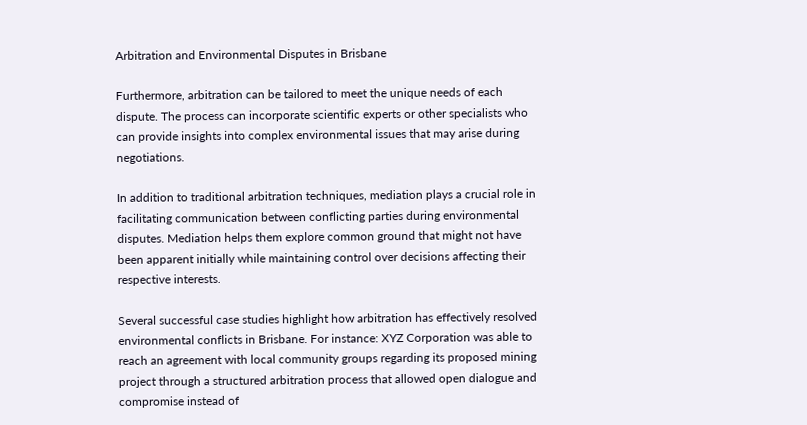Arbitration and Environmental Disputes in Brisbane

Furthermore, arbitration can be tailored to meet the unique needs of each dispute. The process can incorporate scientific experts or other specialists who can provide insights into complex environmental issues that may arise during negotiations.

In addition to traditional arbitration techniques, mediation plays a crucial role in facilitating communication between conflicting parties during environmental disputes. Mediation helps them explore common ground that might not have been apparent initially while maintaining control over decisions affecting their respective interests.

Several successful case studies highlight how arbitration has effectively resolved environmental conflicts in Brisbane. For instance: XYZ Corporation was able to reach an agreement with local community groups regarding its proposed mining project through a structured arbitration process that allowed open dialogue and compromise instead of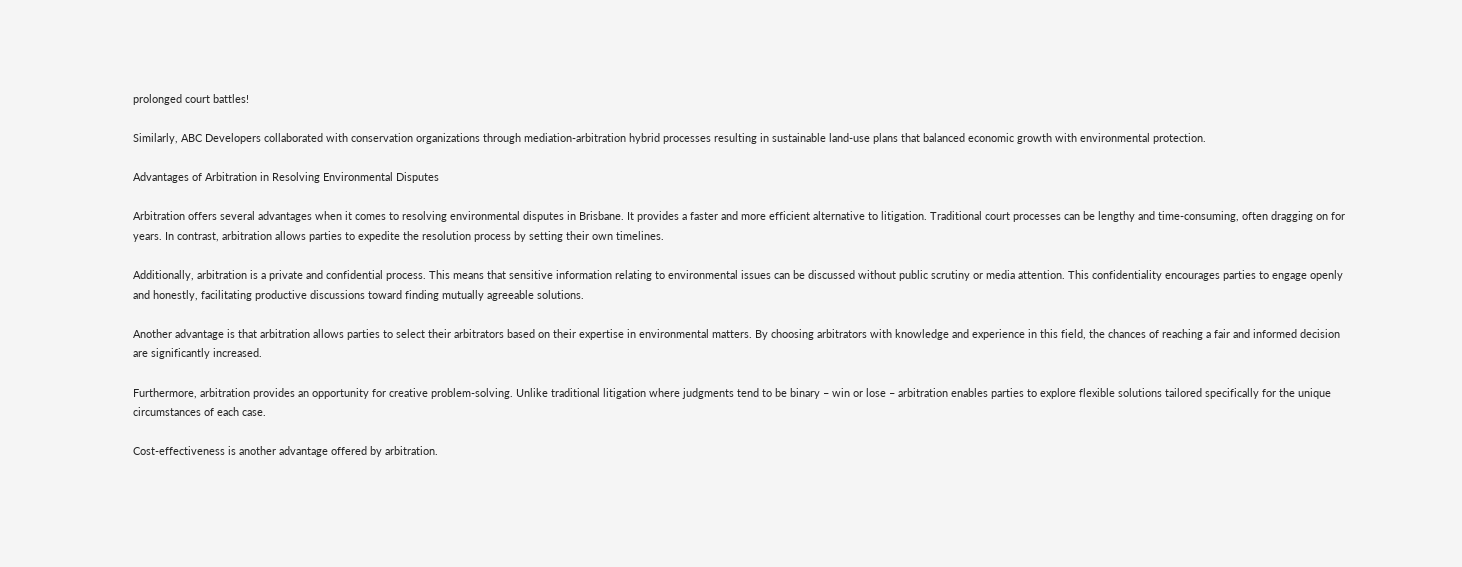prolonged court battles!

Similarly, ABC Developers collaborated with conservation organizations through mediation-arbitration hybrid processes resulting in sustainable land-use plans that balanced economic growth with environmental protection.

Advantages of Arbitration in Resolving Environmental Disputes

Arbitration offers several advantages when it comes to resolving environmental disputes in Brisbane. It provides a faster and more efficient alternative to litigation. Traditional court processes can be lengthy and time-consuming, often dragging on for years. In contrast, arbitration allows parties to expedite the resolution process by setting their own timelines.

Additionally, arbitration is a private and confidential process. This means that sensitive information relating to environmental issues can be discussed without public scrutiny or media attention. This confidentiality encourages parties to engage openly and honestly, facilitating productive discussions toward finding mutually agreeable solutions.

Another advantage is that arbitration allows parties to select their arbitrators based on their expertise in environmental matters. By choosing arbitrators with knowledge and experience in this field, the chances of reaching a fair and informed decision are significantly increased.

Furthermore, arbitration provides an opportunity for creative problem-solving. Unlike traditional litigation where judgments tend to be binary – win or lose – arbitration enables parties to explore flexible solutions tailored specifically for the unique circumstances of each case.

Cost-effectiveness is another advantage offered by arbitration.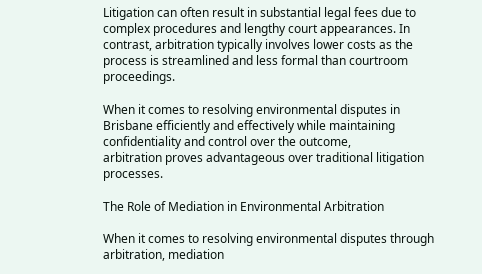Litigation can often result in substantial legal fees due to complex procedures and lengthy court appearances. In contrast, arbitration typically involves lower costs as the process is streamlined and less formal than courtroom proceedings.

When it comes to resolving environmental disputes in Brisbane efficiently and effectively while maintaining confidentiality and control over the outcome,
arbitration proves advantageous over traditional litigation processes.

The Role of Mediation in Environmental Arbitration

When it comes to resolving environmental disputes through arbitration, mediation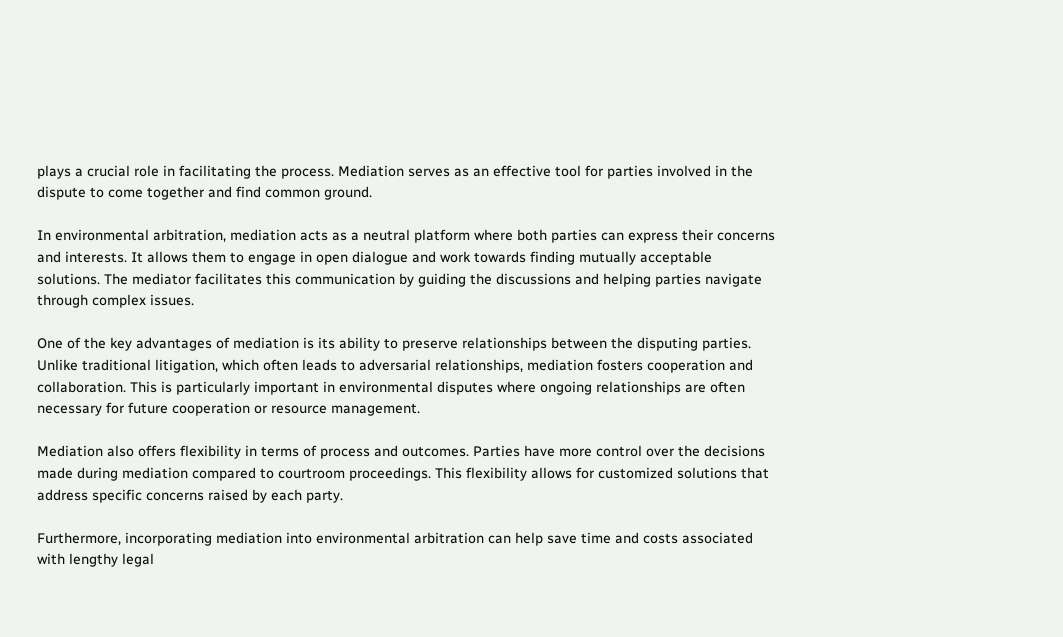plays a crucial role in facilitating the process. Mediation serves as an effective tool for parties involved in the dispute to come together and find common ground.

In environmental arbitration, mediation acts as a neutral platform where both parties can express their concerns and interests. It allows them to engage in open dialogue and work towards finding mutually acceptable solutions. The mediator facilitates this communication by guiding the discussions and helping parties navigate through complex issues.

One of the key advantages of mediation is its ability to preserve relationships between the disputing parties. Unlike traditional litigation, which often leads to adversarial relationships, mediation fosters cooperation and collaboration. This is particularly important in environmental disputes where ongoing relationships are often necessary for future cooperation or resource management.

Mediation also offers flexibility in terms of process and outcomes. Parties have more control over the decisions made during mediation compared to courtroom proceedings. This flexibility allows for customized solutions that address specific concerns raised by each party.

Furthermore, incorporating mediation into environmental arbitration can help save time and costs associated with lengthy legal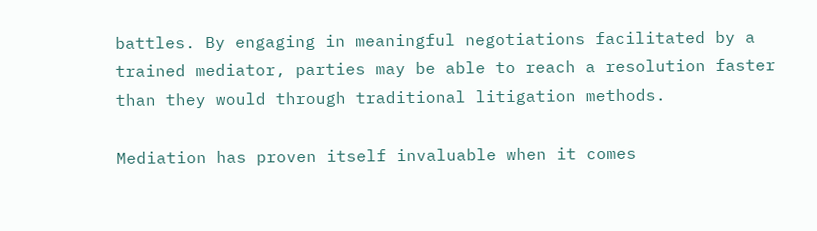battles. By engaging in meaningful negotiations facilitated by a trained mediator, parties may be able to reach a resolution faster than they would through traditional litigation methods.

Mediation has proven itself invaluable when it comes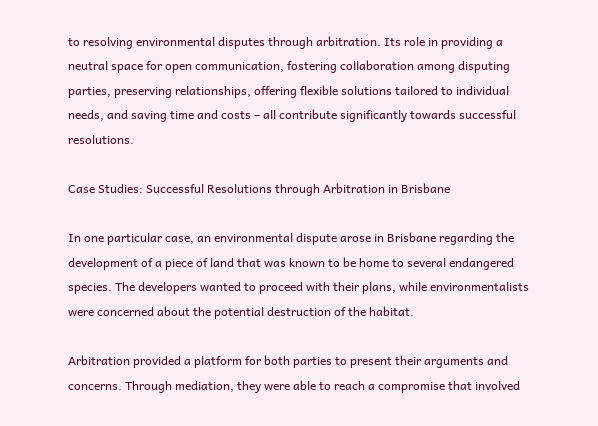to resolving environmental disputes through arbitration. Its role in providing a neutral space for open communication, fostering collaboration among disputing parties, preserving relationships, offering flexible solutions tailored to individual needs, and saving time and costs – all contribute significantly towards successful resolutions.

Case Studies: Successful Resolutions through Arbitration in Brisbane

In one particular case, an environmental dispute arose in Brisbane regarding the development of a piece of land that was known to be home to several endangered species. The developers wanted to proceed with their plans, while environmentalists were concerned about the potential destruction of the habitat.

Arbitration provided a platform for both parties to present their arguments and concerns. Through mediation, they were able to reach a compromise that involved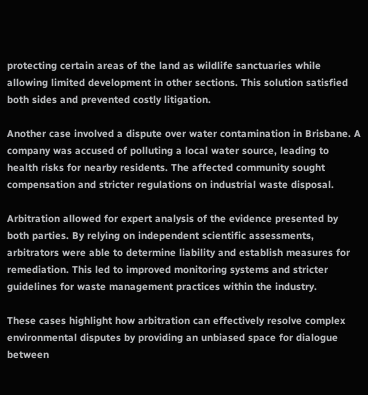protecting certain areas of the land as wildlife sanctuaries while allowing limited development in other sections. This solution satisfied both sides and prevented costly litigation.

Another case involved a dispute over water contamination in Brisbane. A company was accused of polluting a local water source, leading to health risks for nearby residents. The affected community sought compensation and stricter regulations on industrial waste disposal.

Arbitration allowed for expert analysis of the evidence presented by both parties. By relying on independent scientific assessments, arbitrators were able to determine liability and establish measures for remediation. This led to improved monitoring systems and stricter guidelines for waste management practices within the industry.

These cases highlight how arbitration can effectively resolve complex environmental disputes by providing an unbiased space for dialogue between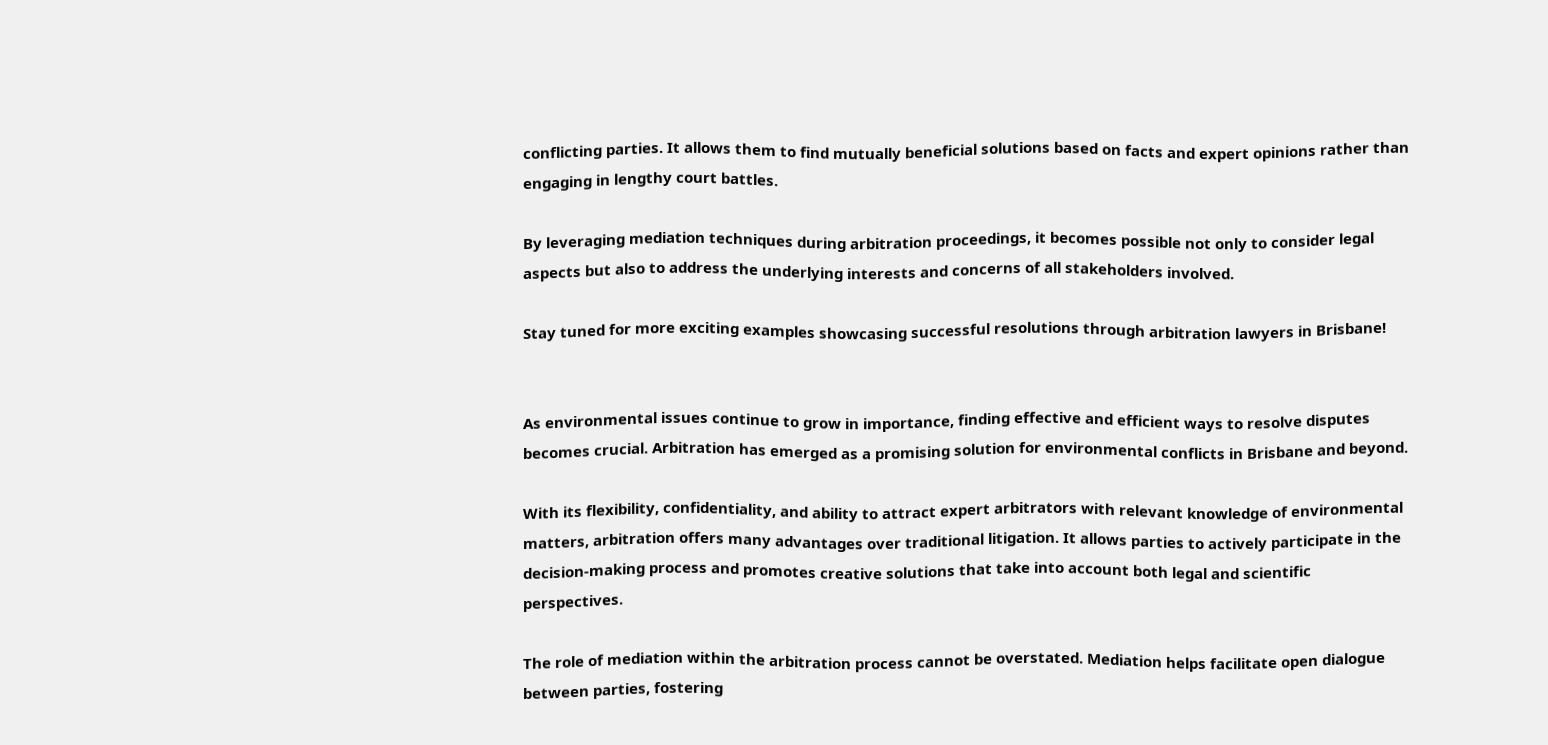conflicting parties. It allows them to find mutually beneficial solutions based on facts and expert opinions rather than engaging in lengthy court battles.

By leveraging mediation techniques during arbitration proceedings, it becomes possible not only to consider legal aspects but also to address the underlying interests and concerns of all stakeholders involved.

Stay tuned for more exciting examples showcasing successful resolutions through arbitration lawyers in Brisbane!


As environmental issues continue to grow in importance, finding effective and efficient ways to resolve disputes becomes crucial. Arbitration has emerged as a promising solution for environmental conflicts in Brisbane and beyond.

With its flexibility, confidentiality, and ability to attract expert arbitrators with relevant knowledge of environmental matters, arbitration offers many advantages over traditional litigation. It allows parties to actively participate in the decision-making process and promotes creative solutions that take into account both legal and scientific perspectives.

The role of mediation within the arbitration process cannot be overstated. Mediation helps facilitate open dialogue between parties, fostering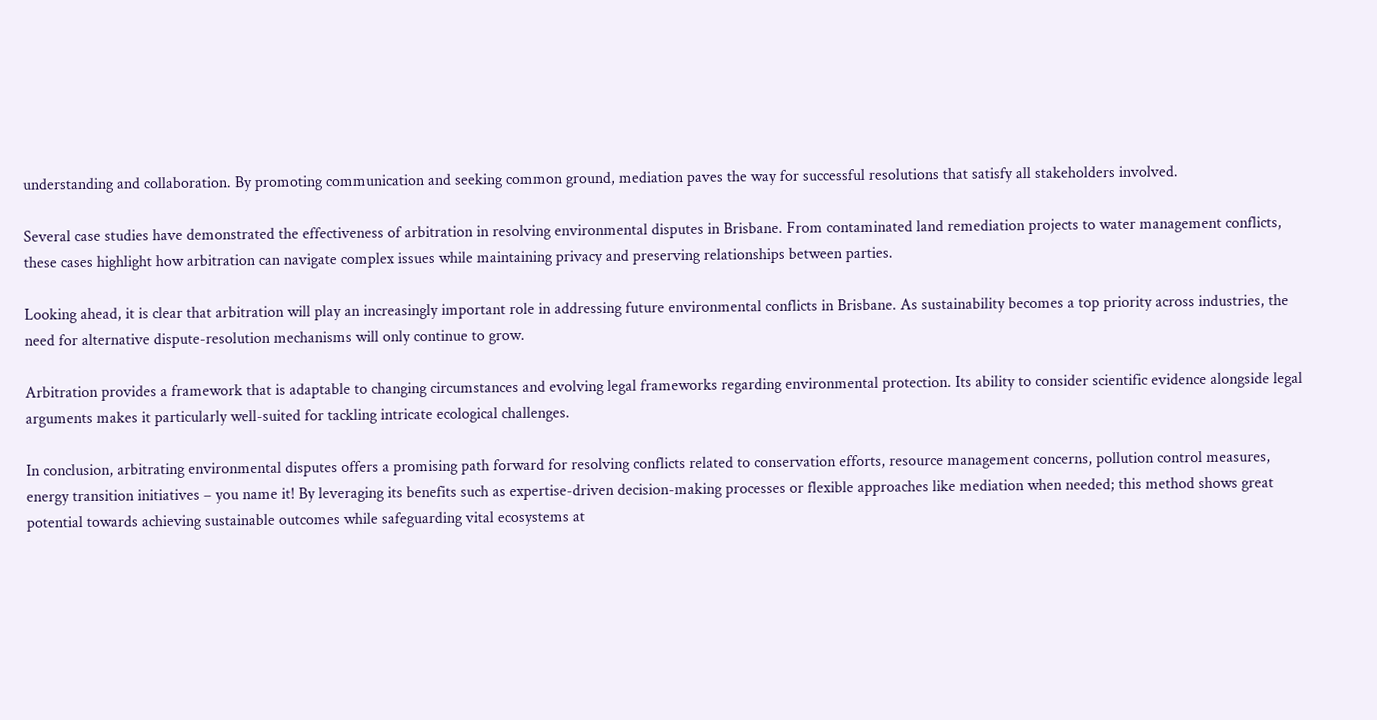understanding and collaboration. By promoting communication and seeking common ground, mediation paves the way for successful resolutions that satisfy all stakeholders involved.

Several case studies have demonstrated the effectiveness of arbitration in resolving environmental disputes in Brisbane. From contaminated land remediation projects to water management conflicts, these cases highlight how arbitration can navigate complex issues while maintaining privacy and preserving relationships between parties.

Looking ahead, it is clear that arbitration will play an increasingly important role in addressing future environmental conflicts in Brisbane. As sustainability becomes a top priority across industries, the need for alternative dispute-resolution mechanisms will only continue to grow.

Arbitration provides a framework that is adaptable to changing circumstances and evolving legal frameworks regarding environmental protection. Its ability to consider scientific evidence alongside legal arguments makes it particularly well-suited for tackling intricate ecological challenges.

In conclusion, arbitrating environmental disputes offers a promising path forward for resolving conflicts related to conservation efforts, resource management concerns, pollution control measures, energy transition initiatives – you name it! By leveraging its benefits such as expertise-driven decision-making processes or flexible approaches like mediation when needed; this method shows great potential towards achieving sustainable outcomes while safeguarding vital ecosystems at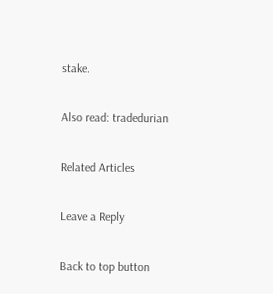stake.

Also read: tradedurian

Related Articles

Leave a Reply

Back to top button